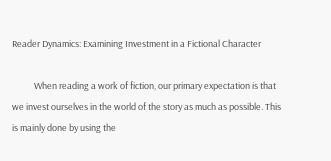Reader Dynamics: Examining Investment in a Fictional Character

           When reading a work of fiction, our primary expectation is that we invest ourselves in the world of the story as much as possible. This is mainly done by using the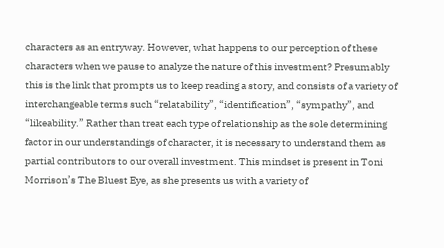characters as an entryway. However, what happens to our perception of these characters when we pause to analyze the nature of this investment? Presumably this is the link that prompts us to keep reading a story, and consists of a variety of interchangeable terms such “relatability”, “identification”, “sympathy”, and “likeability.” Rather than treat each type of relationship as the sole determining factor in our understandings of character, it is necessary to understand them as partial contributors to our overall investment. This mindset is present in Toni Morrison’s The Bluest Eye, as she presents us with a variety of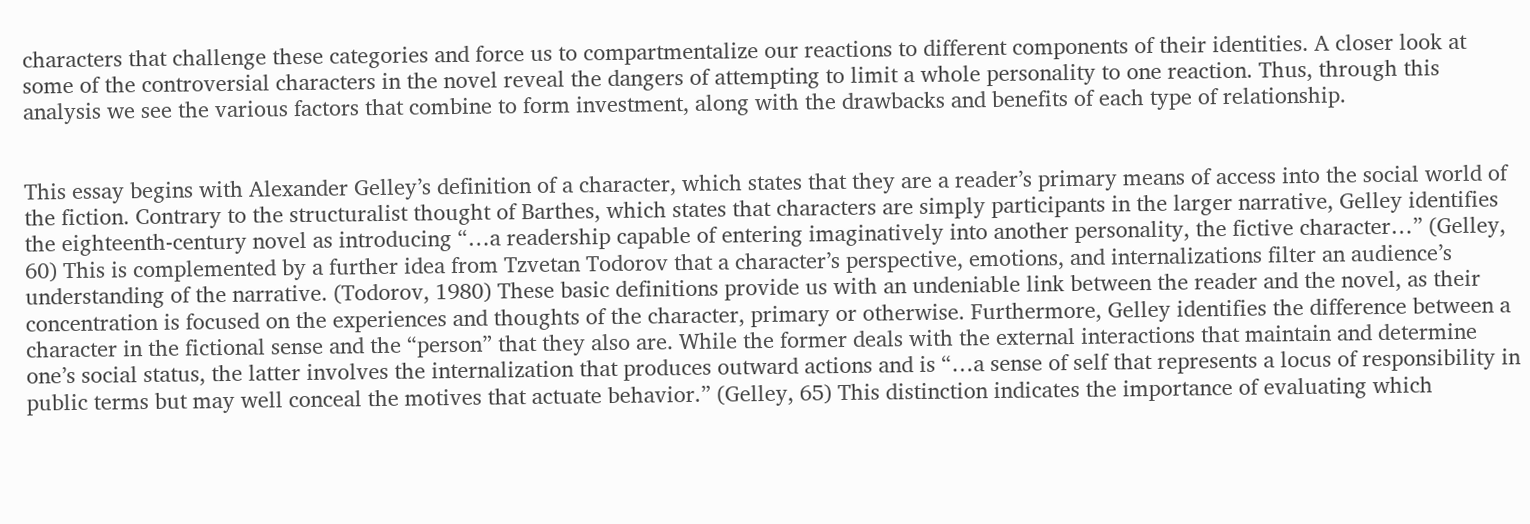characters that challenge these categories and force us to compartmentalize our reactions to different components of their identities. A closer look at some of the controversial characters in the novel reveal the dangers of attempting to limit a whole personality to one reaction. Thus, through this analysis we see the various factors that combine to form investment, along with the drawbacks and benefits of each type of relationship.


This essay begins with Alexander Gelley’s definition of a character, which states that they are a reader’s primary means of access into the social world of the fiction. Contrary to the structuralist thought of Barthes, which states that characters are simply participants in the larger narrative, Gelley identifies the eighteenth-century novel as introducing “…a readership capable of entering imaginatively into another personality, the fictive character…” (Gelley, 60) This is complemented by a further idea from Tzvetan Todorov that a character’s perspective, emotions, and internalizations filter an audience’s understanding of the narrative. (Todorov, 1980) These basic definitions provide us with an undeniable link between the reader and the novel, as their concentration is focused on the experiences and thoughts of the character, primary or otherwise. Furthermore, Gelley identifies the difference between a character in the fictional sense and the “person” that they also are. While the former deals with the external interactions that maintain and determine one’s social status, the latter involves the internalization that produces outward actions and is “…a sense of self that represents a locus of responsibility in public terms but may well conceal the motives that actuate behavior.” (Gelley, 65) This distinction indicates the importance of evaluating which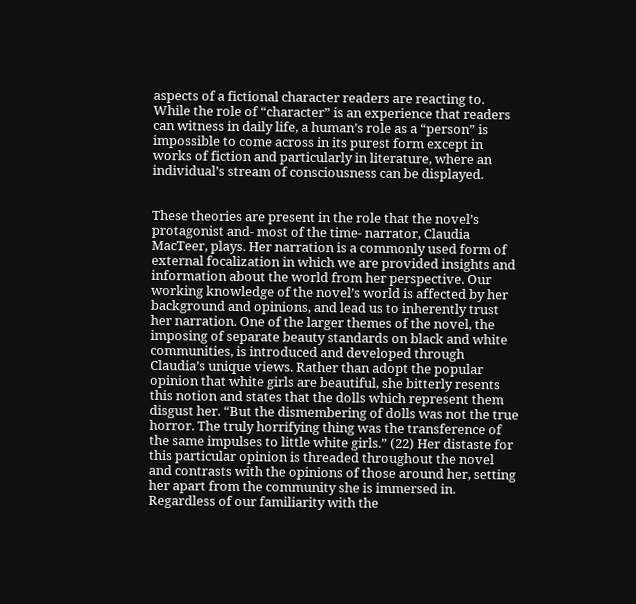aspects of a fictional character readers are reacting to. While the role of “character” is an experience that readers can witness in daily life, a human’s role as a “person” is impossible to come across in its purest form except in works of fiction and particularly in literature, where an individual’s stream of consciousness can be displayed.


These theories are present in the role that the novel’s protagonist and- most of the time- narrator, Claudia MacTeer, plays. Her narration is a commonly used form of external focalization in which we are provided insights and information about the world from her perspective. Our working knowledge of the novel’s world is affected by her background and opinions, and lead us to inherently trust her narration. One of the larger themes of the novel, the imposing of separate beauty standards on black and white communities, is introduced and developed through Claudia’s unique views. Rather than adopt the popular opinion that white girls are beautiful, she bitterly resents this notion and states that the dolls which represent them disgust her. “But the dismembering of dolls was not the true horror. The truly horrifying thing was the transference of the same impulses to little white girls.” (22) Her distaste for this particular opinion is threaded throughout the novel and contrasts with the opinions of those around her, setting her apart from the community she is immersed in. Regardless of our familiarity with the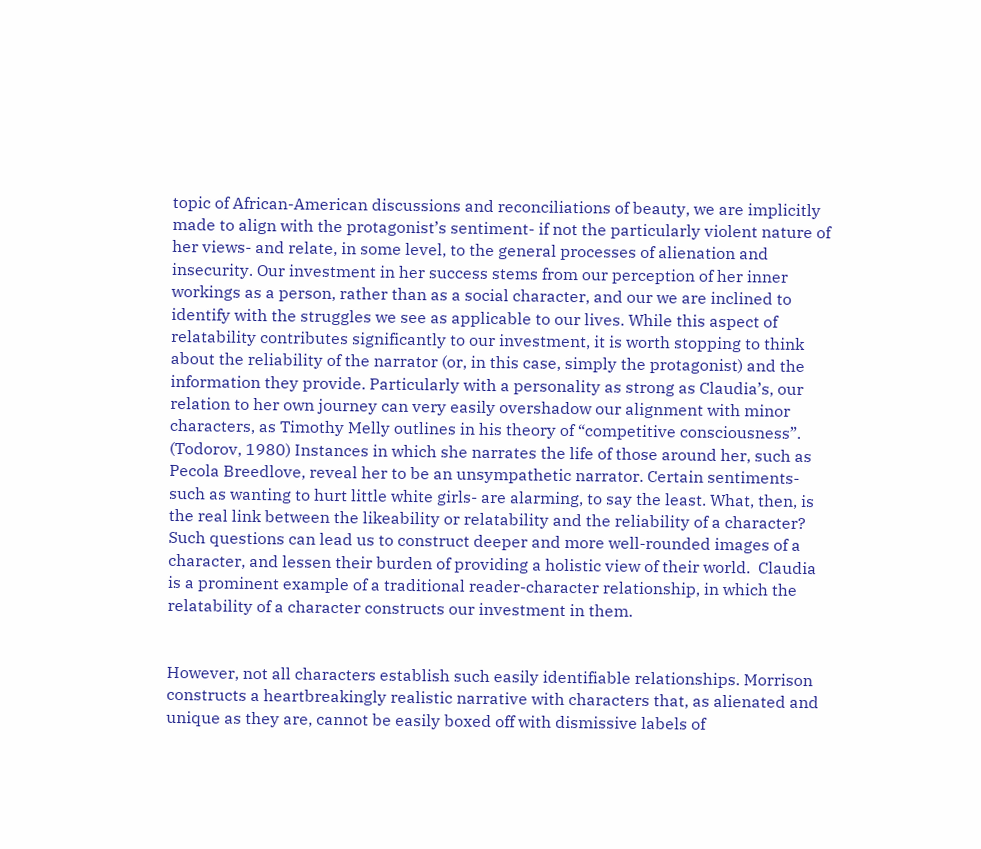topic of African-American discussions and reconciliations of beauty, we are implicitly made to align with the protagonist’s sentiment- if not the particularly violent nature of her views- and relate, in some level, to the general processes of alienation and insecurity. Our investment in her success stems from our perception of her inner workings as a person, rather than as a social character, and our we are inclined to identify with the struggles we see as applicable to our lives. While this aspect of relatability contributes significantly to our investment, it is worth stopping to think about the reliability of the narrator (or, in this case, simply the protagonist) and the information they provide. Particularly with a personality as strong as Claudia’s, our relation to her own journey can very easily overshadow our alignment with minor characters, as Timothy Melly outlines in his theory of “competitive consciousness”. (Todorov, 1980) Instances in which she narrates the life of those around her, such as Pecola Breedlove, reveal her to be an unsympathetic narrator. Certain sentiments- such as wanting to hurt little white girls- are alarming, to say the least. What, then, is the real link between the likeability or relatability and the reliability of a character? Such questions can lead us to construct deeper and more well-rounded images of a character, and lessen their burden of providing a holistic view of their world.  Claudia is a prominent example of a traditional reader-character relationship, in which the relatability of a character constructs our investment in them.


However, not all characters establish such easily identifiable relationships. Morrison constructs a heartbreakingly realistic narrative with characters that, as alienated and unique as they are, cannot be easily boxed off with dismissive labels of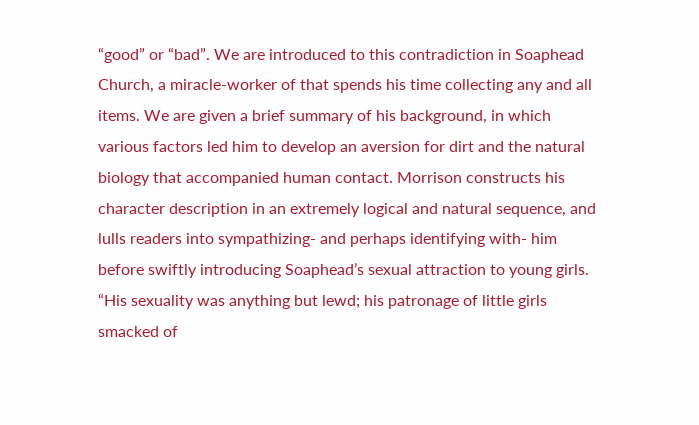“good” or “bad”. We are introduced to this contradiction in Soaphead Church, a miracle-worker of that spends his time collecting any and all items. We are given a brief summary of his background, in which various factors led him to develop an aversion for dirt and the natural biology that accompanied human contact. Morrison constructs his character description in an extremely logical and natural sequence, and lulls readers into sympathizing- and perhaps identifying with- him before swiftly introducing Soaphead’s sexual attraction to young girls. “His sexuality was anything but lewd; his patronage of little girls smacked of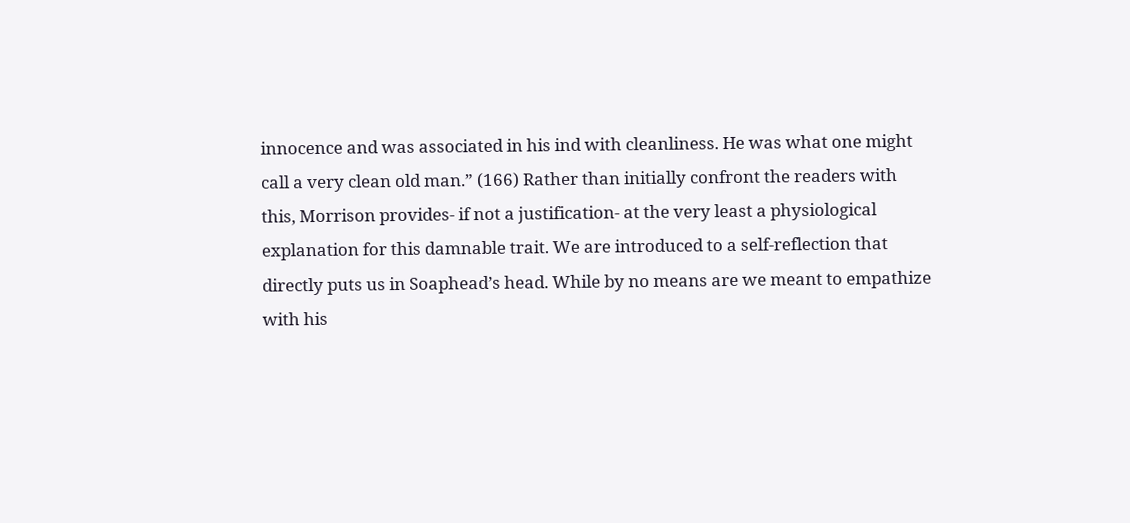innocence and was associated in his ind with cleanliness. He was what one might call a very clean old man.” (166) Rather than initially confront the readers with this, Morrison provides- if not a justification- at the very least a physiological explanation for this damnable trait. We are introduced to a self-reflection that directly puts us in Soaphead’s head. While by no means are we meant to empathize with his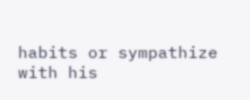habits or sympathize with his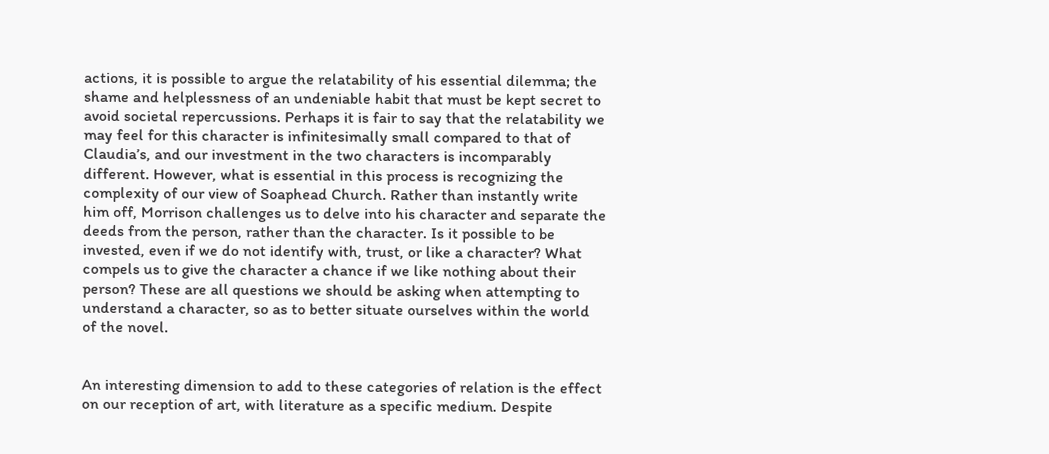actions, it is possible to argue the relatability of his essential dilemma; the shame and helplessness of an undeniable habit that must be kept secret to avoid societal repercussions. Perhaps it is fair to say that the relatability we may feel for this character is infinitesimally small compared to that of Claudia’s, and our investment in the two characters is incomparably different. However, what is essential in this process is recognizing the complexity of our view of Soaphead Church. Rather than instantly write him off, Morrison challenges us to delve into his character and separate the deeds from the person, rather than the character. Is it possible to be invested, even if we do not identify with, trust, or like a character? What compels us to give the character a chance if we like nothing about their person? These are all questions we should be asking when attempting to understand a character, so as to better situate ourselves within the world of the novel.


An interesting dimension to add to these categories of relation is the effect on our reception of art, with literature as a specific medium. Despite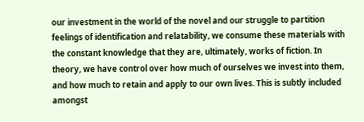our investment in the world of the novel and our struggle to partition feelings of identification and relatability, we consume these materials with the constant knowledge that they are, ultimately, works of fiction. In theory, we have control over how much of ourselves we invest into them, and how much to retain and apply to our own lives. This is subtly included amongst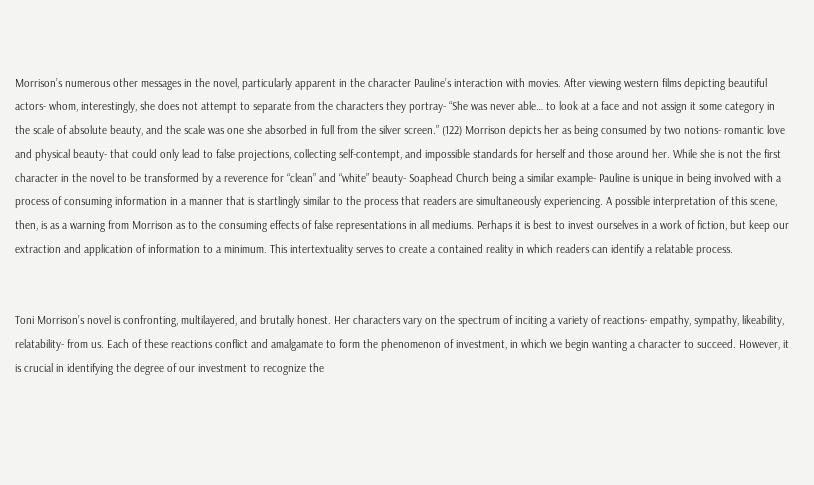Morrison’s numerous other messages in the novel, particularly apparent in the character Pauline’s interaction with movies. After viewing western films depicting beautiful actors- whom, interestingly, she does not attempt to separate from the characters they portray- “She was never able… to look at a face and not assign it some category in the scale of absolute beauty, and the scale was one she absorbed in full from the silver screen.” (122) Morrison depicts her as being consumed by two notions- romantic love and physical beauty- that could only lead to false projections, collecting self-contempt, and impossible standards for herself and those around her. While she is not the first character in the novel to be transformed by a reverence for “clean” and “white” beauty- Soaphead Church being a similar example- Pauline is unique in being involved with a process of consuming information in a manner that is startlingly similar to the process that readers are simultaneously experiencing. A possible interpretation of this scene, then, is as a warning from Morrison as to the consuming effects of false representations in all mediums. Perhaps it is best to invest ourselves in a work of fiction, but keep our extraction and application of information to a minimum. This intertextuality serves to create a contained reality in which readers can identify a relatable process.


Toni Morrison’s novel is confronting, multilayered, and brutally honest. Her characters vary on the spectrum of inciting a variety of reactions- empathy, sympathy, likeability, relatability- from us. Each of these reactions conflict and amalgamate to form the phenomenon of investment, in which we begin wanting a character to succeed. However, it is crucial in identifying the degree of our investment to recognize the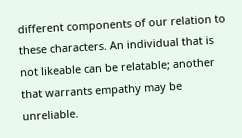different components of our relation to these characters. An individual that is not likeable can be relatable; another that warrants empathy may be unreliable.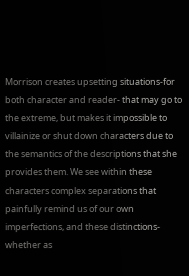Morrison creates upsetting situations-for both character and reader- that may go to the extreme, but makes it impossible to villainize or shut down characters due to the semantics of the descriptions that she provides them. We see within these characters complex separations that painfully remind us of our own imperfections, and these distinctions- whether as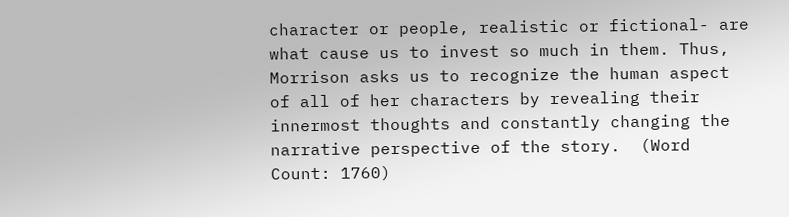character or people, realistic or fictional- are what cause us to invest so much in them. Thus, Morrison asks us to recognize the human aspect of all of her characters by revealing their innermost thoughts and constantly changing the narrative perspective of the story.  (Word Count: 1760)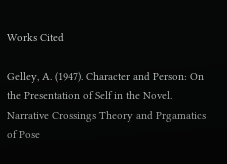Works Cited

Gelley, A. (1947). Character and Person: On the Presentation of Self in the Novel. Narrative Crossings Theory and Prgamatics of Pose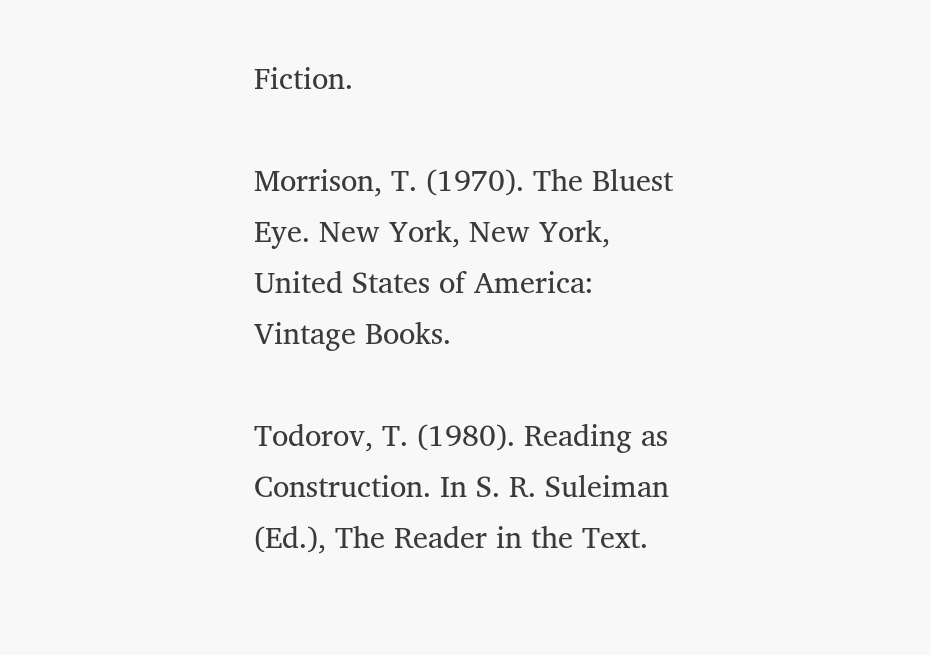Fiction.

Morrison, T. (1970). The Bluest Eye. New York, New York, United States of America: Vintage Books.

Todorov, T. (1980). Reading as Construction. In S. R. Suleiman (Ed.), The Reader in the Text.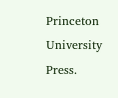Princeton University Press.